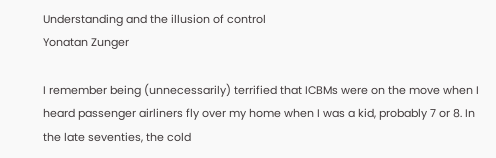Understanding and the illusion of control
Yonatan Zunger

I remember being (unnecessarily) terrified that ICBMs were on the move when I heard passenger airliners fly over my home when I was a kid, probably 7 or 8. In the late seventies, the cold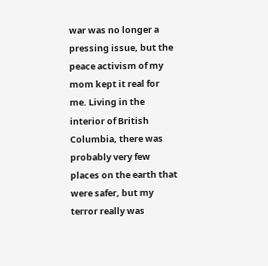war was no longer a pressing issue, but the peace activism of my mom kept it real for me. Living in the interior of British Columbia, there was probably very few places on the earth that were safer, but my terror really was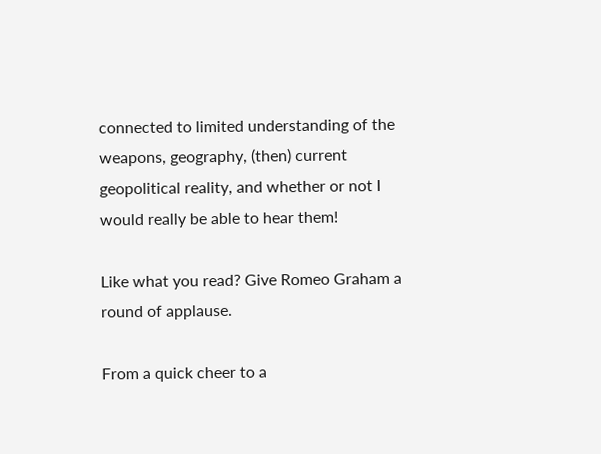connected to limited understanding of the weapons, geography, (then) current geopolitical reality, and whether or not I would really be able to hear them!

Like what you read? Give Romeo Graham a round of applause.

From a quick cheer to a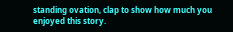standing ovation, clap to show how much you enjoyed this story.